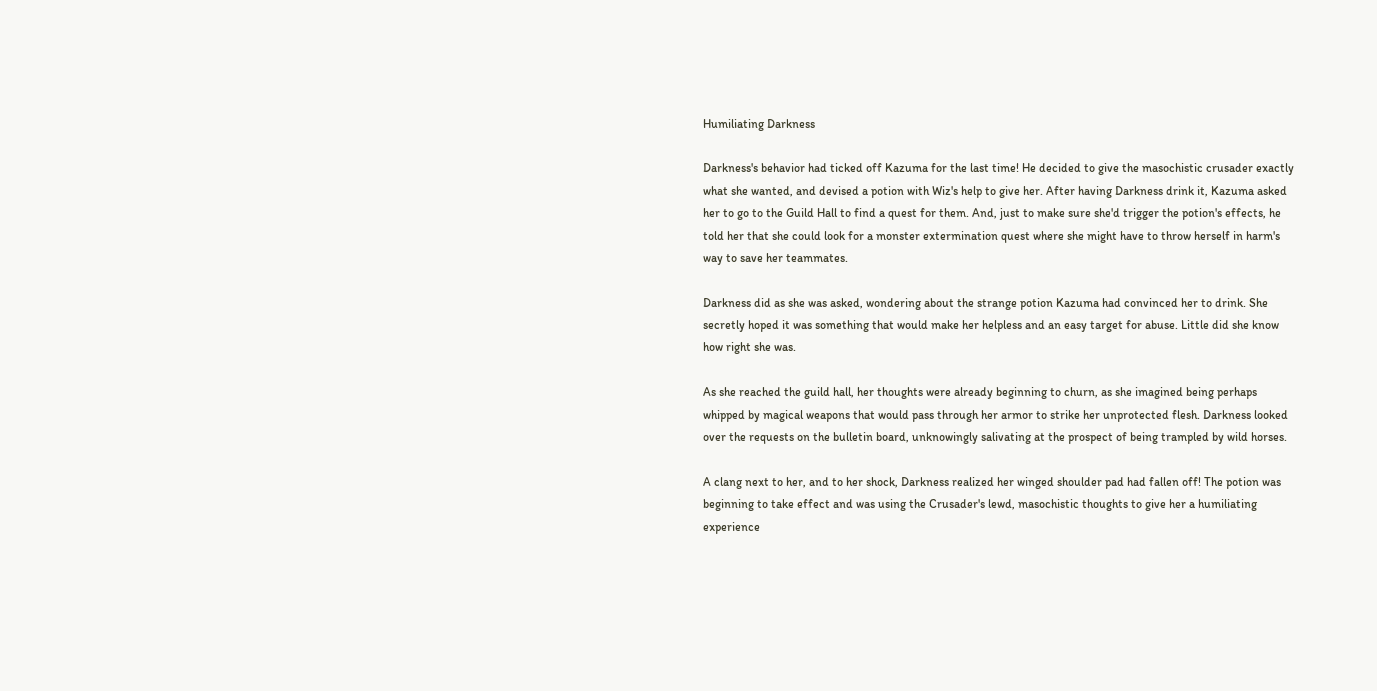Humiliating Darkness

Darkness's behavior had ticked off Kazuma for the last time! He decided to give the masochistic crusader exactly what she wanted, and devised a potion with Wiz's help to give her. After having Darkness drink it, Kazuma asked her to go to the Guild Hall to find a quest for them. And, just to make sure she'd trigger the potion's effects, he told her that she could look for a monster extermination quest where she might have to throw herself in harm's way to save her teammates.

Darkness did as she was asked, wondering about the strange potion Kazuma had convinced her to drink. She secretly hoped it was something that would make her helpless and an easy target for abuse. Little did she know how right she was.

As she reached the guild hall, her thoughts were already beginning to churn, as she imagined being perhaps whipped by magical weapons that would pass through her armor to strike her unprotected flesh. Darkness looked over the requests on the bulletin board, unknowingly salivating at the prospect of being trampled by wild horses.

A clang next to her, and to her shock, Darkness realized her winged shoulder pad had fallen off! The potion was beginning to take effect and was using the Crusader's lewd, masochistic thoughts to give her a humiliating experience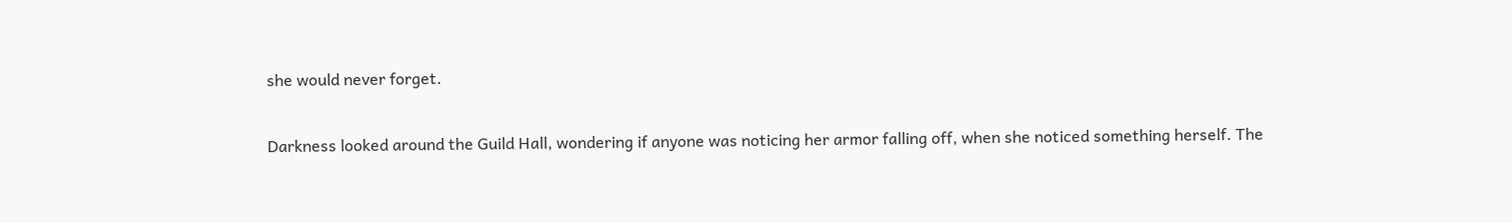she would never forget.

Darkness looked around the Guild Hall, wondering if anyone was noticing her armor falling off, when she noticed something herself. The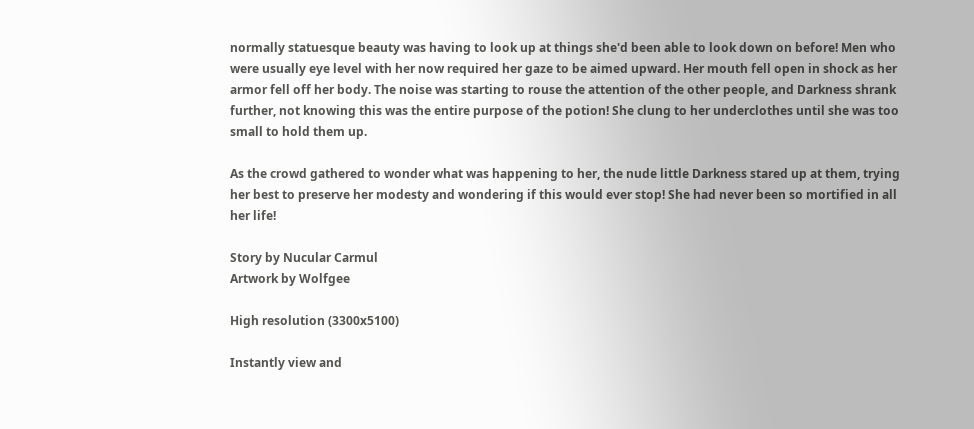normally statuesque beauty was having to look up at things she'd been able to look down on before! Men who were usually eye level with her now required her gaze to be aimed upward. Her mouth fell open in shock as her armor fell off her body. The noise was starting to rouse the attention of the other people, and Darkness shrank further, not knowing this was the entire purpose of the potion! She clung to her underclothes until she was too small to hold them up.

As the crowd gathered to wonder what was happening to her, the nude little Darkness stared up at them, trying her best to preserve her modesty and wondering if this would ever stop! She had never been so mortified in all her life!

Story by Nucular Carmul
Artwork by Wolfgee

High resolution (3300x5100)

Instantly view and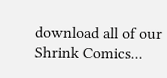download all of our Shrink Comics...